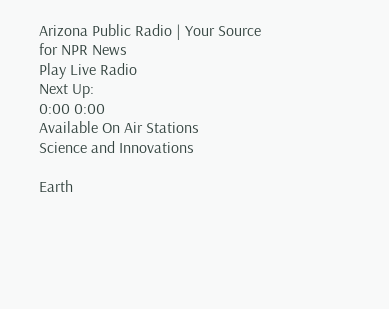Arizona Public Radio | Your Source for NPR News
Play Live Radio
Next Up:
0:00 0:00
Available On Air Stations
Science and Innovations

Earth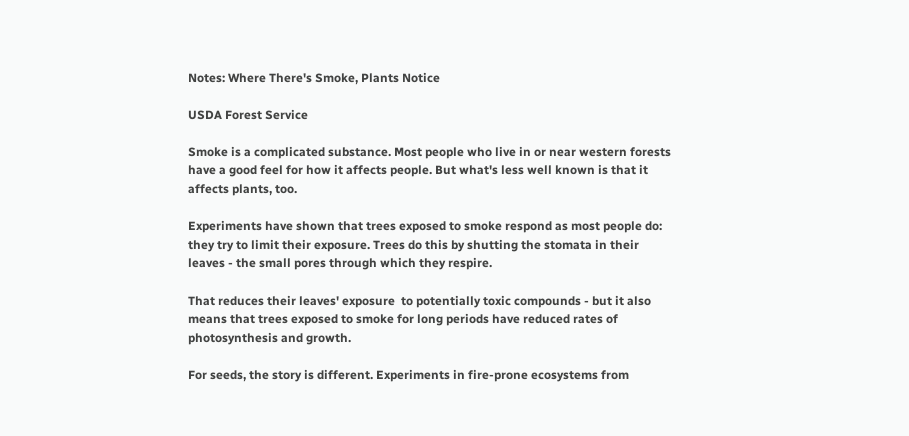Notes: Where There's Smoke, Plants Notice

USDA Forest Service

Smoke is a complicated substance. Most people who live in or near western forests have a good feel for how it affects people. But what's less well known is that it affects plants, too.

Experiments have shown that trees exposed to smoke respond as most people do: they try to limit their exposure. Trees do this by shutting the stomata in their leaves - the small pores through which they respire.

That reduces their leaves' exposure  to potentially toxic compounds - but it also means that trees exposed to smoke for long periods have reduced rates of photosynthesis and growth.

For seeds, the story is different. Experiments in fire-prone ecosystems from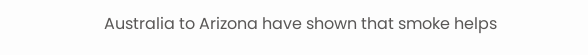Australia to Arizona have shown that smoke helps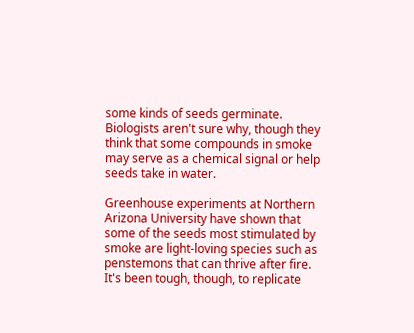some kinds of seeds germinate. Biologists aren't sure why, though they think that some compounds in smoke may serve as a chemical signal or help seeds take in water.

Greenhouse experiments at Northern Arizona University have shown that some of the seeds most stimulated by smoke are light-loving species such as penstemons that can thrive after fire. It's been tough, though, to replicate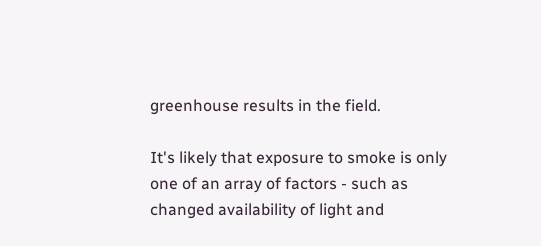greenhouse results in the field.

It's likely that exposure to smoke is only one of an array of factors - such as changed availability of light and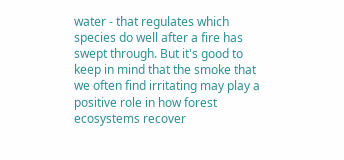water - that regulates which species do well after a fire has swept through. But it's good to keep in mind that the smoke that we often find irritating may play a positive role in how forest ecosystems recover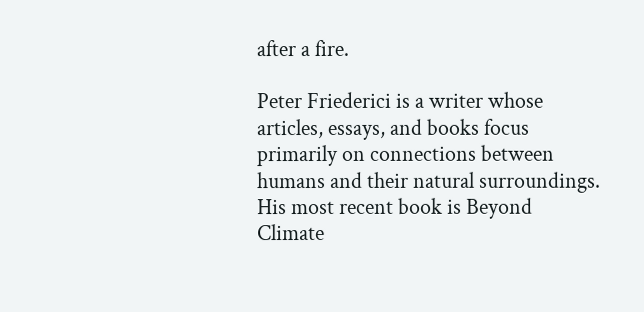after a fire.

Peter Friederici is a writer whose articles, essays, and books focus primarily on connections between humans and their natural surroundings. His most recent book is Beyond Climate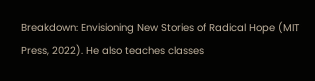Breakdown: Envisioning New Stories of Radical Hope (MIT Press, 2022). He also teaches classes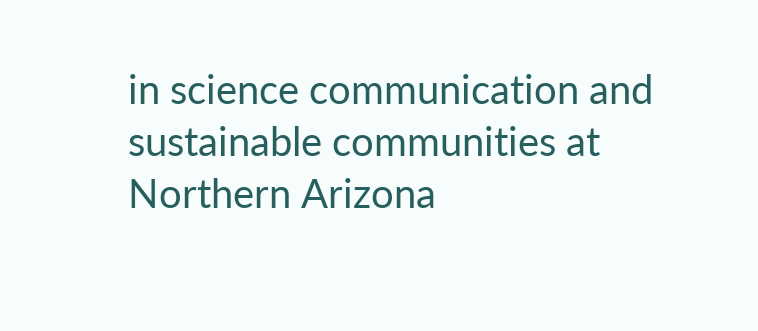in science communication and sustainable communities at Northern Arizona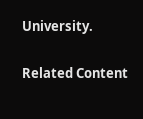University.

Related Content